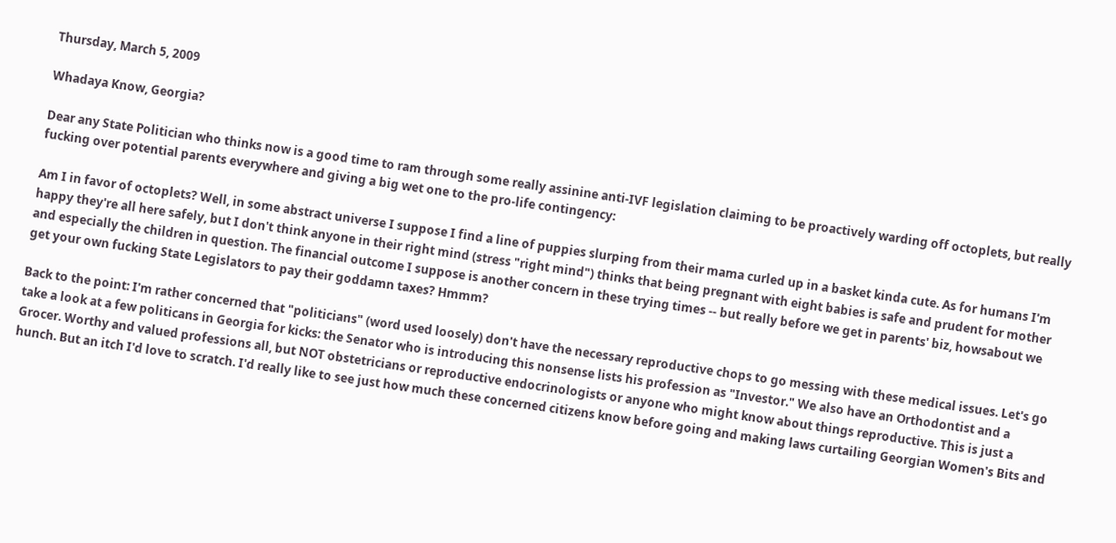Thursday, March 5, 2009

Whadaya Know, Georgia?

Dear any State Politician who thinks now is a good time to ram through some really assinine anti-IVF legislation claiming to be proactively warding off octoplets, but really fucking over potential parents everywhere and giving a big wet one to the pro-life contingency:

Am I in favor of octoplets? Well, in some abstract universe I suppose I find a line of puppies slurping from their mama curled up in a basket kinda cute. As for humans I'm happy they're all here safely, but I don't think anyone in their right mind (stress "right mind") thinks that being pregnant with eight babies is safe and prudent for mother and especially the children in question. The financial outcome I suppose is another concern in these trying times -- but really before we get in parents' biz, howsabout we get your own fucking State Legislators to pay their goddamn taxes? Hmmm?

Back to the point: I'm rather concerned that "politicians" (word used loosely) don't have the necessary reproductive chops to go messing with these medical issues. Let's go take a look at a few politicans in Georgia for kicks: the Senator who is introducing this nonsense lists his profession as "Investor." We also have an Orthodontist and a Grocer. Worthy and valued professions all, but NOT obstetricians or reproductive endocrinologists or anyone who might know about things reproductive. This is just a hunch. But an itch I'd love to scratch. I'd really like to see just how much these concerned citizens know before going and making laws curtailing Georgian Women's Bits and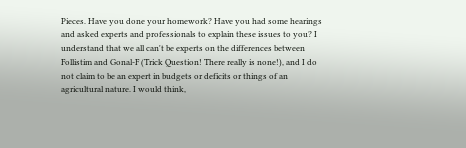Pieces. Have you done your homework? Have you had some hearings and asked experts and professionals to explain these issues to you? I understand that we all can't be experts on the differences between Follistim and Gonal-F (Trick Question! There really is none!), and I do not claim to be an expert in budgets or deficits or things of an agricultural nature. I would think,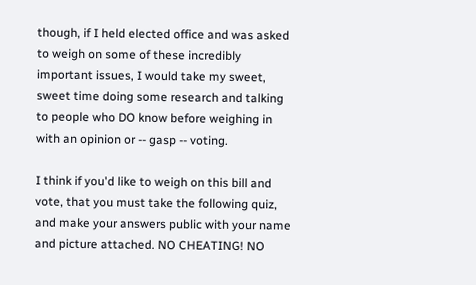though, if I held elected office and was asked to weigh on some of these incredibly important issues, I would take my sweet, sweet time doing some research and talking to people who DO know before weighing in with an opinion or -- gasp -- voting.

I think if you'd like to weigh on this bill and vote, that you must take the following quiz, and make your answers public with your name and picture attached. NO CHEATING! NO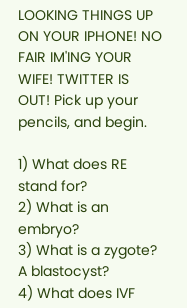LOOKING THINGS UP ON YOUR IPHONE! NO FAIR IM'ING YOUR WIFE! TWITTER IS OUT! Pick up your pencils, and begin.

1) What does RE stand for?
2) What is an embryo?
3) What is a zygote? A blastocyst?
4) What does IVF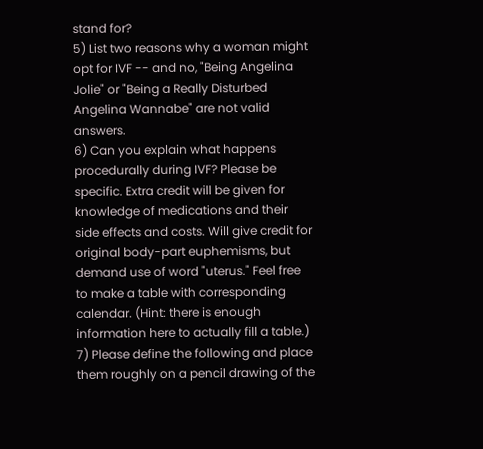stand for?
5) List two reasons why a woman might opt for IVF -- and no, "Being Angelina Jolie" or "Being a Really Disturbed Angelina Wannabe" are not valid answers.
6) Can you explain what happens procedurally during IVF? Please be specific. Extra credit will be given for knowledge of medications and their side effects and costs. Will give credit for original body-part euphemisms, but demand use of word "uterus." Feel free to make a table with corresponding calendar. (Hint: there is enough information here to actually fill a table.)
7) Please define the following and place them roughly on a pencil drawing of the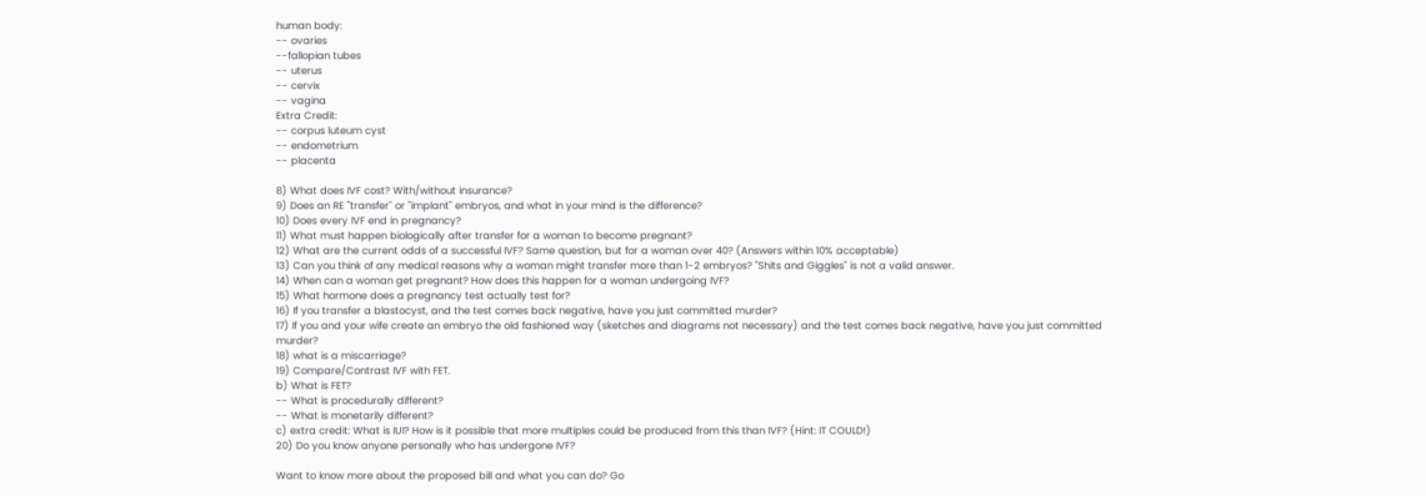human body:
-- ovaries
--fallopian tubes
-- uterus
-- cervix
-- vagina
Extra Credit:
-- corpus luteum cyst
-- endometrium
-- placenta

8) What does IVF cost? With/without insurance?
9) Does an RE "transfer" or "implant" embryos, and what in your mind is the difference?
10) Does every IVF end in pregnancy?
11) What must happen biologically after transfer for a woman to become pregnant?
12) What are the current odds of a successful IVF? Same question, but for a woman over 40? (Answers within 10% acceptable)
13) Can you think of any medical reasons why a woman might transfer more than 1-2 embryos? "Shits and Giggles" is not a valid answer.
14) When can a woman get pregnant? How does this happen for a woman undergoing IVF?
15) What hormone does a pregnancy test actually test for?
16) If you transfer a blastocyst, and the test comes back negative, have you just committed murder?
17) If you and your wife create an embryo the old fashioned way (sketches and diagrams not necessary) and the test comes back negative, have you just committed murder?
18) what is a miscarriage?
19) Compare/Contrast IVF with FET.
b) What is FET?
-- What is procedurally different?
-- What is monetarily different?
c) extra credit: What is IUI? How is it possible that more multiples could be produced from this than IVF? (Hint: IT COULD!)
20) Do you know anyone personally who has undergone IVF?

Want to know more about the proposed bill and what you can do? Go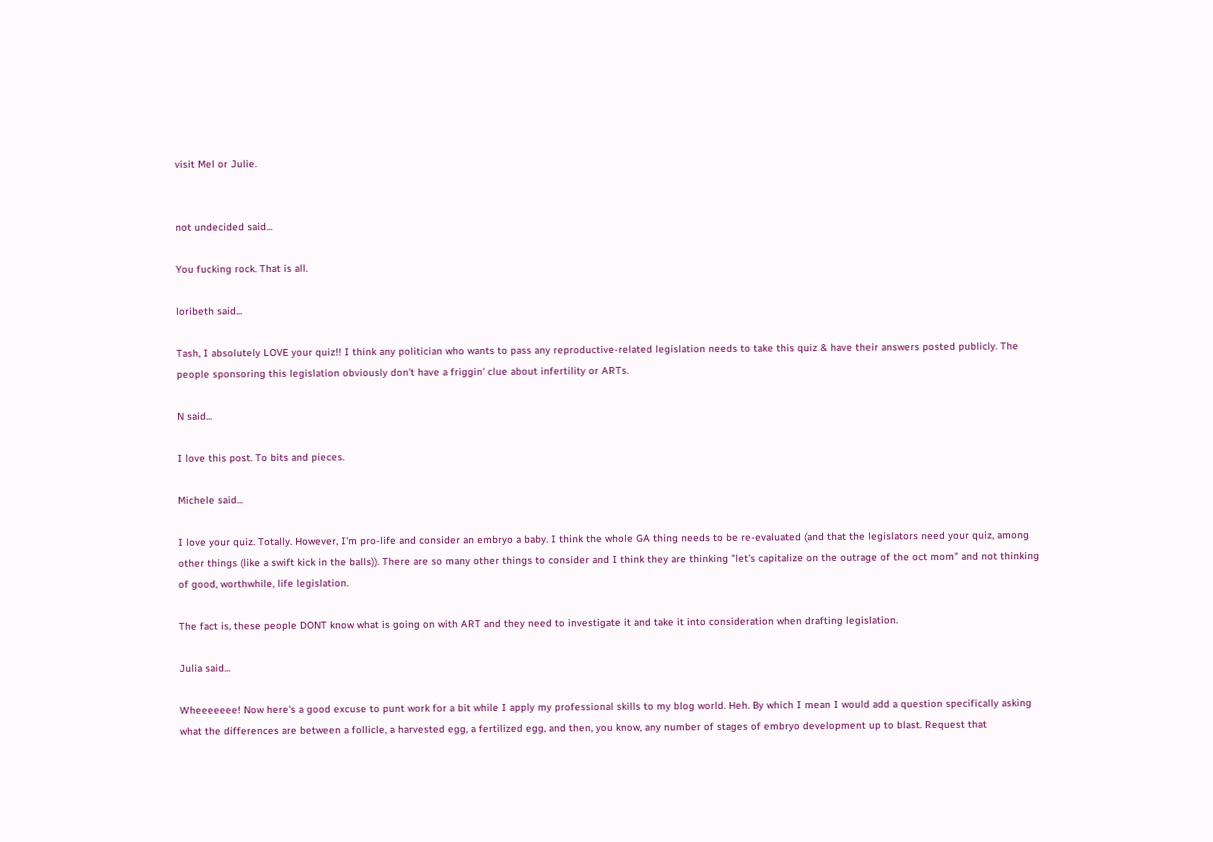visit Mel or Julie.


not undecided said...

You fucking rock. That is all.

loribeth said...

Tash, I absolutely LOVE your quiz!! I think any politician who wants to pass any reproductive-related legislation needs to take this quiz & have their answers posted publicly. The people sponsoring this legislation obviously don't have a friggin' clue about infertility or ARTs.

N said...

I love this post. To bits and pieces.

Michele said...

I love your quiz. Totally. However, I'm pro-life and consider an embryo a baby. I think the whole GA thing needs to be re-evaluated (and that the legislators need your quiz, among other things (like a swift kick in the balls)). There are so many other things to consider and I think they are thinking "let's capitalize on the outrage of the oct mom" and not thinking of good, worthwhile, life legislation.

The fact is, these people DONT know what is going on with ART and they need to investigate it and take it into consideration when drafting legislation.

Julia said...

Wheeeeeee! Now here's a good excuse to punt work for a bit while I apply my professional skills to my blog world. Heh. By which I mean I would add a question specifically asking what the differences are between a follicle, a harvested egg, a fertilized egg, and then, you know, any number of stages of embryo development up to blast. Request that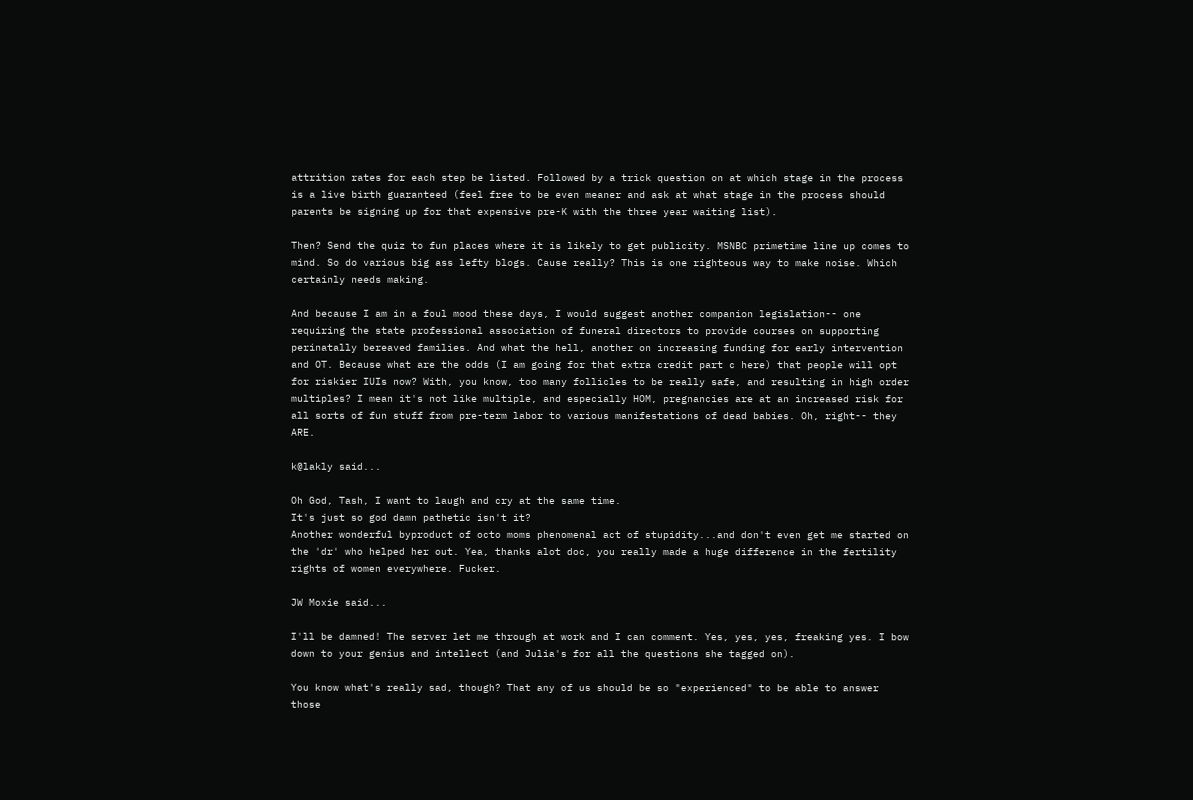attrition rates for each step be listed. Followed by a trick question on at which stage in the process is a live birth guaranteed (feel free to be even meaner and ask at what stage in the process should parents be signing up for that expensive pre-K with the three year waiting list).

Then? Send the quiz to fun places where it is likely to get publicity. MSNBC primetime line up comes to mind. So do various big ass lefty blogs. Cause really? This is one righteous way to make noise. Which certainly needs making.

And because I am in a foul mood these days, I would suggest another companion legislation-- one requiring the state professional association of funeral directors to provide courses on supporting perinatally bereaved families. And what the hell, another on increasing funding for early intervention and OT. Because what are the odds (I am going for that extra credit part c here) that people will opt for riskier IUIs now? With, you know, too many follicles to be really safe, and resulting in high order multiples? I mean it's not like multiple, and especially HOM, pregnancies are at an increased risk for all sorts of fun stuff from pre-term labor to various manifestations of dead babies. Oh, right-- they ARE.

k@lakly said...

Oh God, Tash, I want to laugh and cry at the same time.
It's just so god damn pathetic isn't it?
Another wonderful byproduct of octo moms phenomenal act of stupidity...and don't even get me started on the 'dr' who helped her out. Yea, thanks alot doc, you really made a huge difference in the fertility rights of women everywhere. Fucker.

JW Moxie said...

I'll be damned! The server let me through at work and I can comment. Yes, yes, yes, freaking yes. I bow down to your genius and intellect (and Julia's for all the questions she tagged on).

You know what's really sad, though? That any of us should be so "experienced" to be able to answer those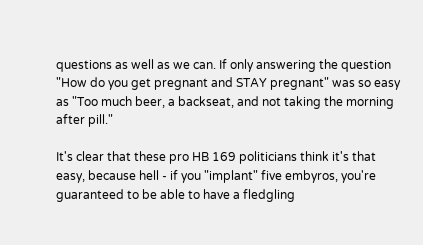questions as well as we can. If only answering the question "How do you get pregnant and STAY pregnant" was so easy as "Too much beer, a backseat, and not taking the morning after pill."

It's clear that these pro HB 169 politicians think it's that easy, because hell - if you "implant" five embyros, you're guaranteed to be able to have a fledgling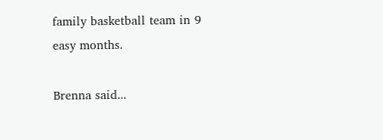family basketball team in 9 easy months.

Brenna said...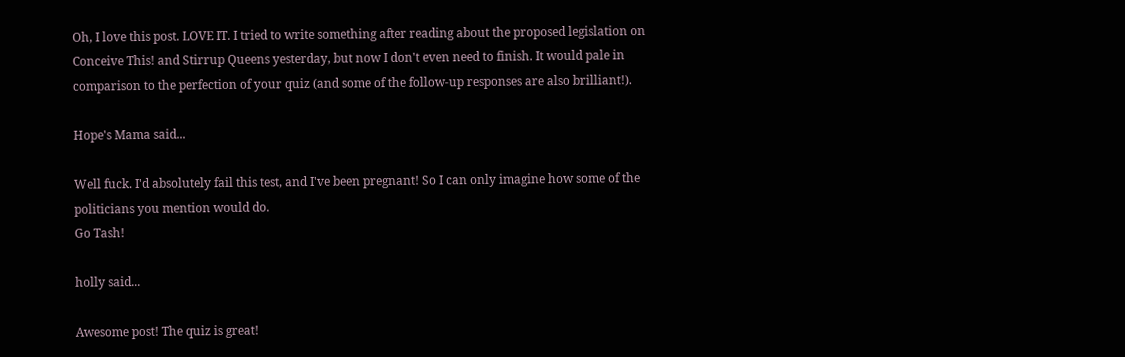Oh, I love this post. LOVE IT. I tried to write something after reading about the proposed legislation on Conceive This! and Stirrup Queens yesterday, but now I don't even need to finish. It would pale in comparison to the perfection of your quiz (and some of the follow-up responses are also brilliant!).

Hope's Mama said...

Well fuck. I'd absolutely fail this test, and I've been pregnant! So I can only imagine how some of the politicians you mention would do.
Go Tash!

holly said...

Awesome post! The quiz is great!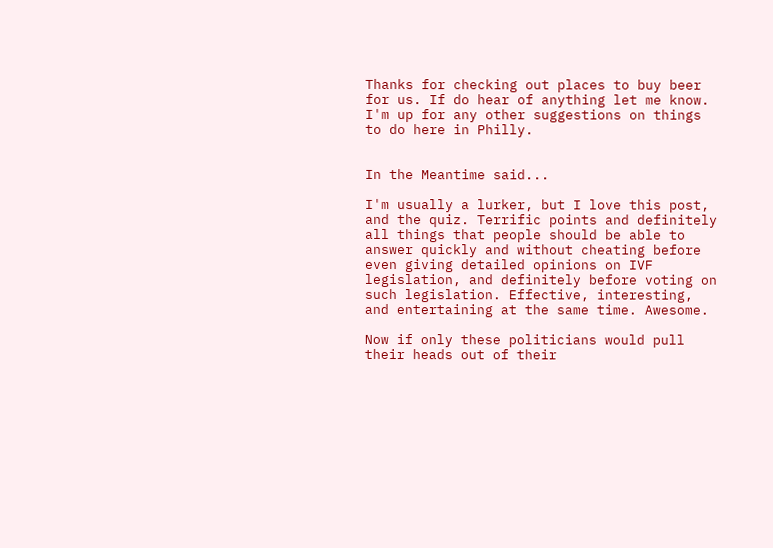Thanks for checking out places to buy beer for us. If do hear of anything let me know. I'm up for any other suggestions on things to do here in Philly.


In the Meantime said...

I'm usually a lurker, but I love this post, and the quiz. Terrific points and definitely all things that people should be able to answer quickly and without cheating before even giving detailed opinions on IVF legislation, and definitely before voting on such legislation. Effective, interesting, and entertaining at the same time. Awesome.

Now if only these politicians would pull their heads out of their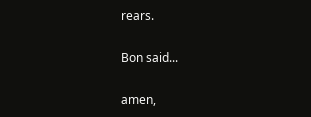rears.

Bon said...

amen,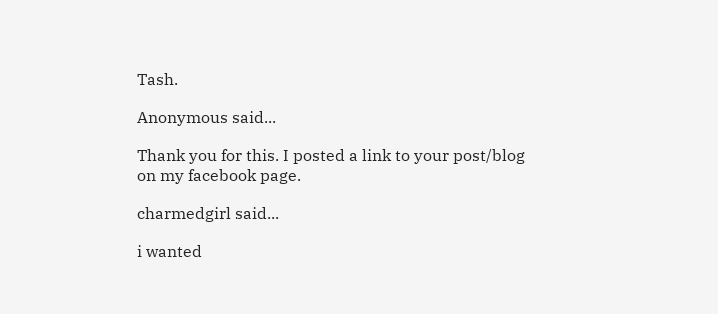Tash.

Anonymous said...

Thank you for this. I posted a link to your post/blog on my facebook page.

charmedgirl said...

i wanted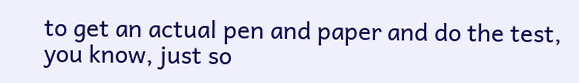to get an actual pen and paper and do the test, you know, just so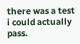there was a test i could actually pass.